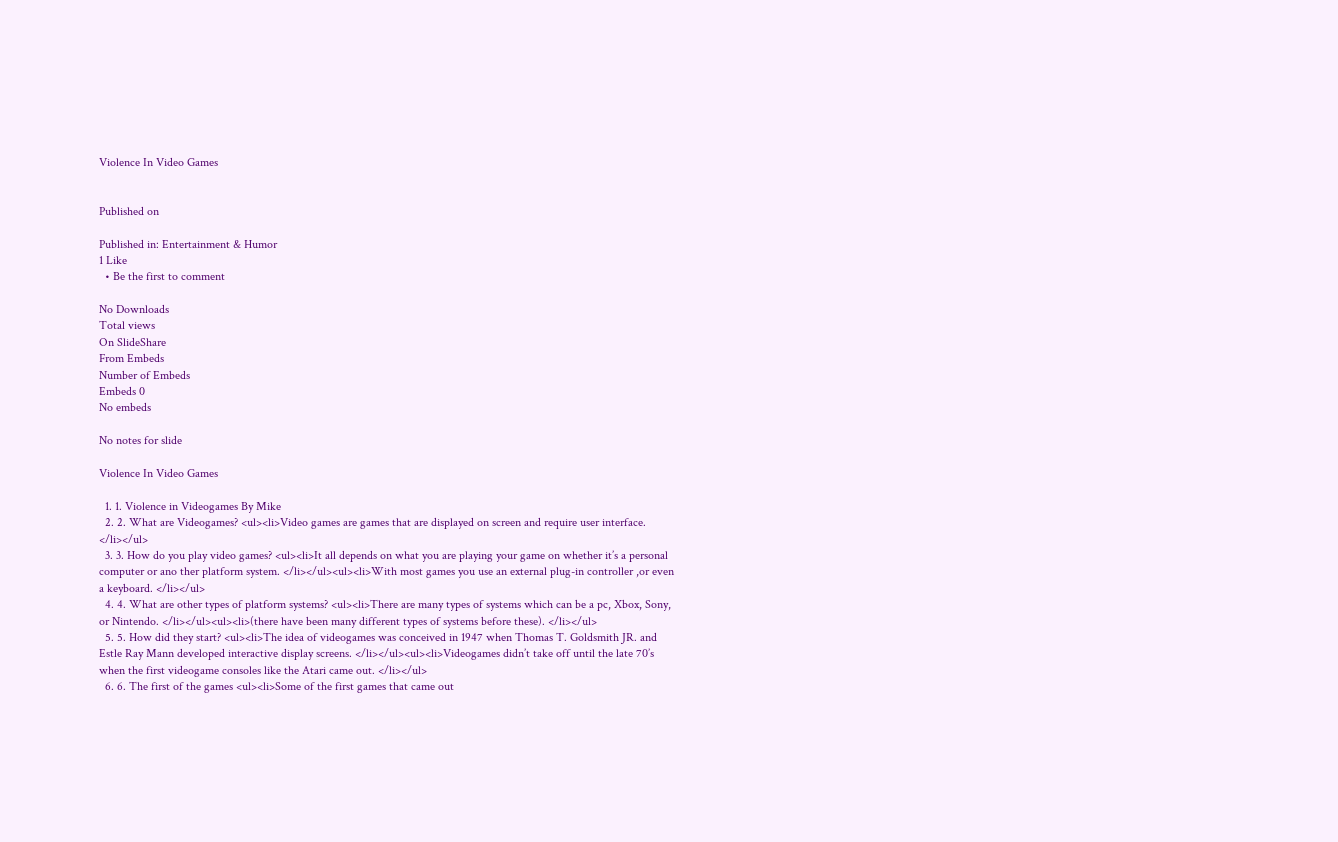Violence In Video Games


Published on

Published in: Entertainment & Humor
1 Like
  • Be the first to comment

No Downloads
Total views
On SlideShare
From Embeds
Number of Embeds
Embeds 0
No embeds

No notes for slide

Violence In Video Games

  1. 1. Violence in Videogames By Mike
  2. 2. What are Videogames? <ul><li>Video games are games that are displayed on screen and require user interface. </li></ul>
  3. 3. How do you play video games? <ul><li>It all depends on what you are playing your game on whether it’s a personal computer or ano ther platform system. </li></ul><ul><li>With most games you use an external plug-in controller ,or even a keyboard. </li></ul>
  4. 4. What are other types of platform systems? <ul><li>There are many types of systems which can be a pc, Xbox, Sony, or Nintendo. </li></ul><ul><li>(there have been many different types of systems before these). </li></ul>
  5. 5. How did they start? <ul><li>The idea of videogames was conceived in 1947 when Thomas T. Goldsmith JR. and Estle Ray Mann developed interactive display screens. </li></ul><ul><li>Videogames didn’t take off until the late 70’s when the first videogame consoles like the Atari came out. </li></ul>
  6. 6. The first of the games <ul><li>Some of the first games that came out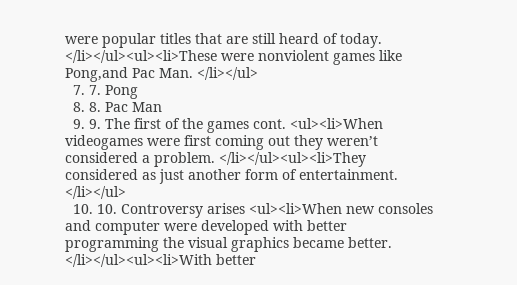were popular titles that are still heard of today. </li></ul><ul><li>These were nonviolent games like Pong,and Pac Man. </li></ul>
  7. 7. Pong
  8. 8. Pac Man
  9. 9. The first of the games cont. <ul><li>When videogames were first coming out they weren’t considered a problem. </li></ul><ul><li>They considered as just another form of entertainment. </li></ul>
  10. 10. Controversy arises <ul><li>When new consoles and computer were developed with better programming the visual graphics became better. </li></ul><ul><li>With better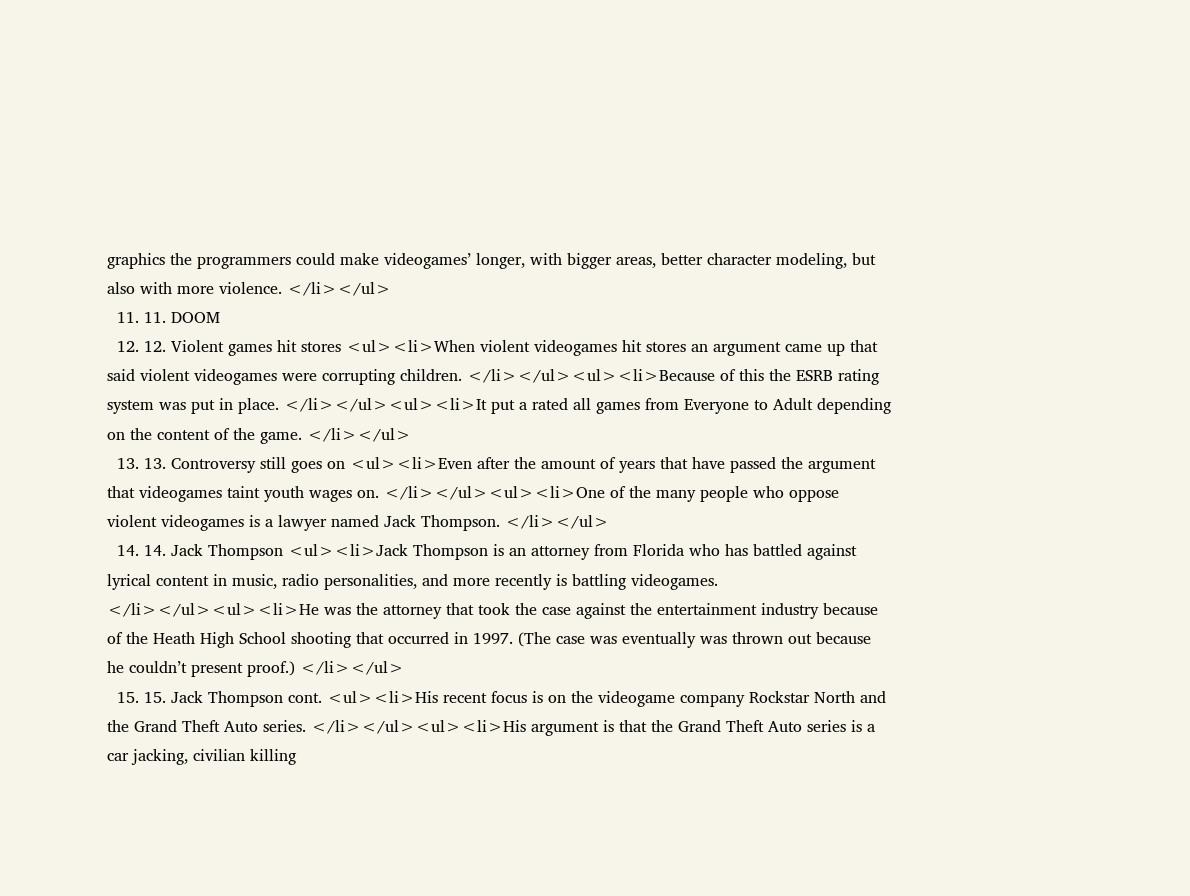graphics the programmers could make videogames’ longer, with bigger areas, better character modeling, but also with more violence. </li></ul>
  11. 11. DOOM
  12. 12. Violent games hit stores <ul><li>When violent videogames hit stores an argument came up that said violent videogames were corrupting children. </li></ul><ul><li>Because of this the ESRB rating system was put in place. </li></ul><ul><li>It put a rated all games from Everyone to Adult depending on the content of the game. </li></ul>
  13. 13. Controversy still goes on <ul><li>Even after the amount of years that have passed the argument that videogames taint youth wages on. </li></ul><ul><li>One of the many people who oppose violent videogames is a lawyer named Jack Thompson. </li></ul>
  14. 14. Jack Thompson <ul><li>Jack Thompson is an attorney from Florida who has battled against lyrical content in music, radio personalities, and more recently is battling videogames. </li></ul><ul><li>He was the attorney that took the case against the entertainment industry because of the Heath High School shooting that occurred in 1997. (The case was eventually was thrown out because he couldn’t present proof.) </li></ul>
  15. 15. Jack Thompson cont. <ul><li>His recent focus is on the videogame company Rockstar North and the Grand Theft Auto series. </li></ul><ul><li>His argument is that the Grand Theft Auto series is a car jacking, civilian killing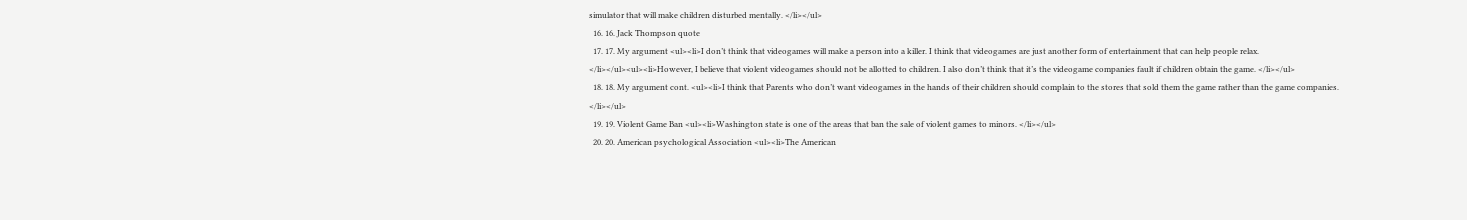simulator that will make children disturbed mentally. </li></ul>
  16. 16. Jack Thompson quote
  17. 17. My argument <ul><li>I don’t think that videogames will make a person into a killer. I think that videogames are just another form of entertainment that can help people relax. </li></ul><ul><li>However, I believe that violent videogames should not be allotted to children. I also don’t think that it’s the videogame companies fault if children obtain the game. </li></ul>
  18. 18. My argument cont. <ul><li>I think that Parents who don’t want videogames in the hands of their children should complain to the stores that sold them the game rather than the game companies. </li></ul>
  19. 19. Violent Game Ban <ul><li>Washington state is one of the areas that ban the sale of violent games to minors. </li></ul>
  20. 20. American psychological Association <ul><li>The American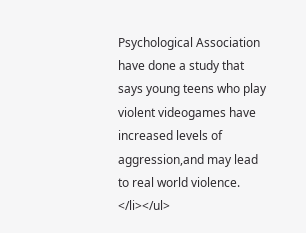Psychological Association have done a study that says young teens who play violent videogames have increased levels of aggression,and may lead to real world violence. </li></ul>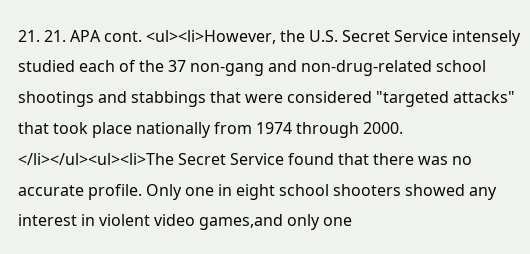21. 21. APA cont. <ul><li>However, the U.S. Secret Service intensely studied each of the 37 non-gang and non-drug-related school shootings and stabbings that were considered "targeted attacks" that took place nationally from 1974 through 2000. </li></ul><ul><li>The Secret Service found that there was no accurate profile. Only one in eight school shooters showed any interest in violent video games,and only one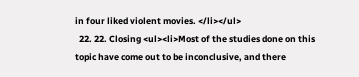in four liked violent movies. </li></ul>
  22. 22. Closing <ul><li>Most of the studies done on this topic have come out to be inconclusive, and there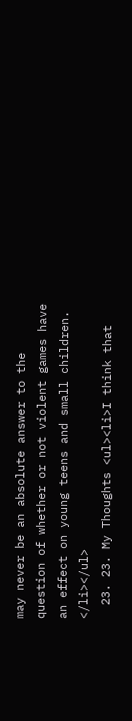may never be an absolute answer to the question of whether or not violent games have an effect on young teens and small children. </li></ul>
  23. 23. My Thoughts <ul><li>I think that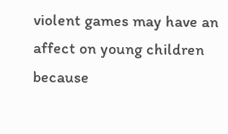violent games may have an affect on young children because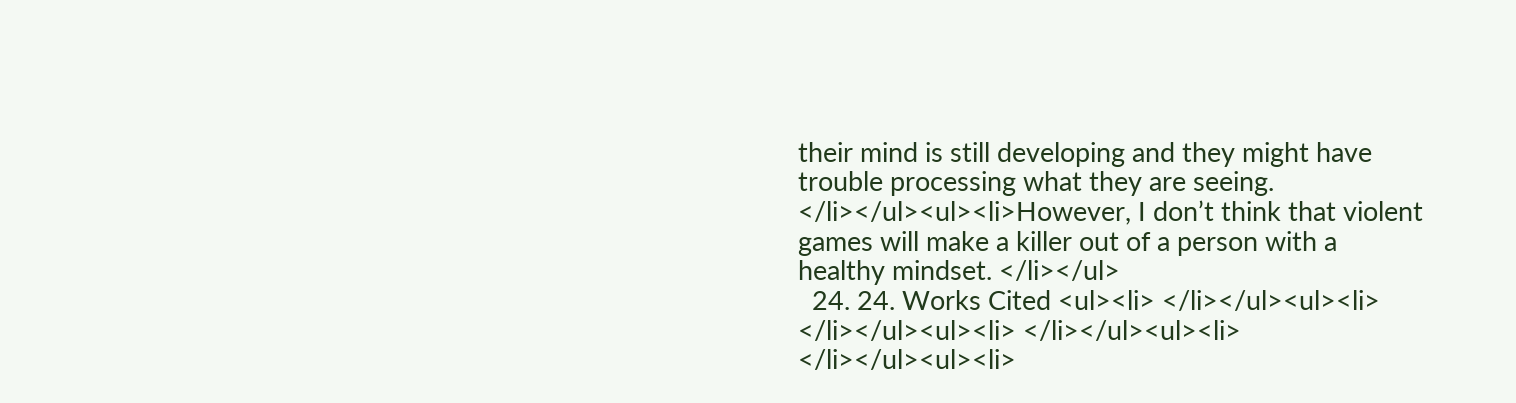their mind is still developing and they might have trouble processing what they are seeing. </li></ul><ul><li>However, I don’t think that violent games will make a killer out of a person with a healthy mindset. </li></ul>
  24. 24. Works Cited <ul><li> </li></ul><ul><li> </li></ul><ul><li> </li></ul><ul><li> </li></ul><ul><li>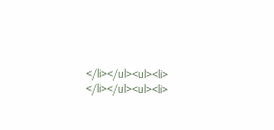</li></ul><ul><li> </li></ul><ul><li>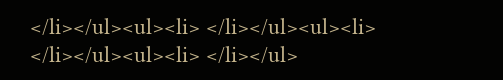</li></ul><ul><li> </li></ul><ul><li> </li></ul><ul><li> </li></ul>